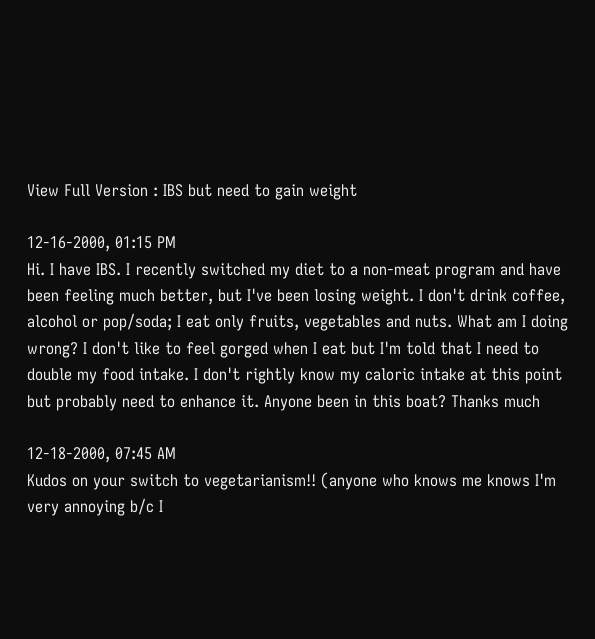View Full Version : IBS but need to gain weight

12-16-2000, 01:15 PM
Hi. I have IBS. I recently switched my diet to a non-meat program and have been feeling much better, but I've been losing weight. I don't drink coffee, alcohol or pop/soda; I eat only fruits, vegetables and nuts. What am I doing wrong? I don't like to feel gorged when I eat but I'm told that I need to double my food intake. I don't rightly know my caloric intake at this point but probably need to enhance it. Anyone been in this boat? Thanks much

12-18-2000, 07:45 AM
Kudos on your switch to vegetarianism!! (anyone who knows me knows I'm very annoying b/c I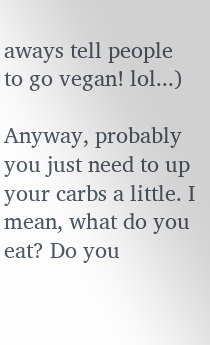aways tell people to go vegan! lol...)

Anyway, probably you just need to up your carbs a little. I mean, what do you eat? Do you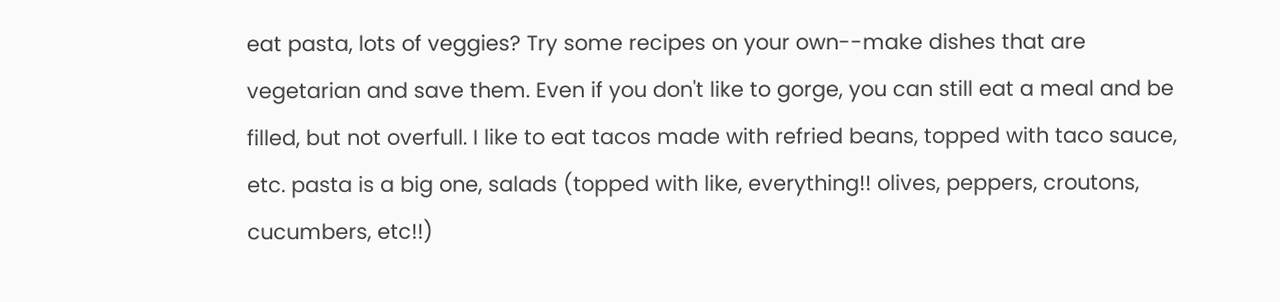eat pasta, lots of veggies? Try some recipes on your own--make dishes that are vegetarian and save them. Even if you don't like to gorge, you can still eat a meal and be filled, but not overfull. I like to eat tacos made with refried beans, topped with taco sauce, etc. pasta is a big one, salads (topped with like, everything!! olives, peppers, croutons, cucumbers, etc!!)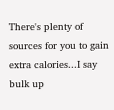There's plenty of sources for you to gain extra calories...I say bulk up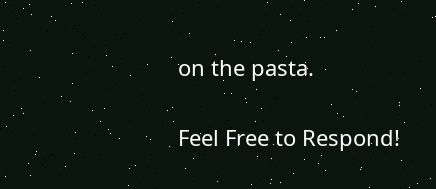on the pasta.

Feel Free to Respond!